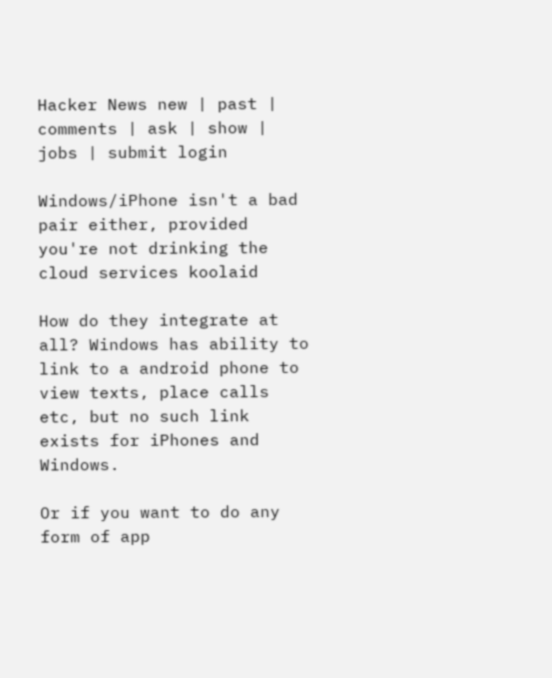Hacker News new | past | comments | ask | show | jobs | submit login

Windows/iPhone isn't a bad pair either, provided you're not drinking the cloud services koolaid

How do they integrate at all? Windows has ability to link to a android phone to view texts, place calls etc, but no such link exists for iPhones and Windows.

Or if you want to do any form of app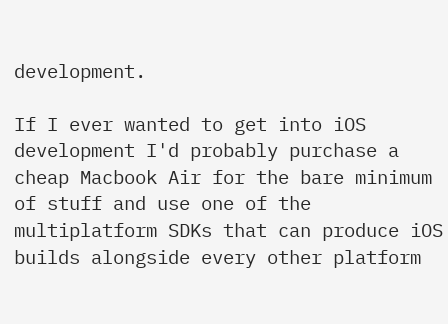development.

If I ever wanted to get into iOS development I'd probably purchase a cheap Macbook Air for the bare minimum of stuff and use one of the multiplatform SDKs that can produce iOS builds alongside every other platform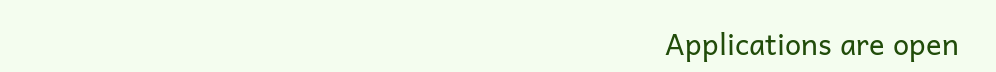Applications are open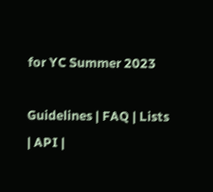for YC Summer 2023

Guidelines | FAQ | Lists | API |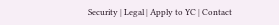Security | Legal | Apply to YC | Contact